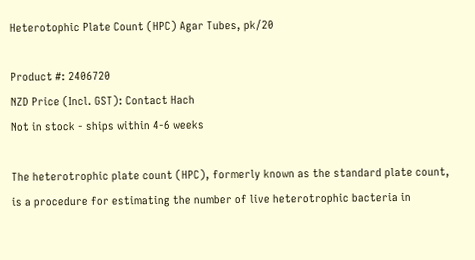Heterotophic Plate Count (HPC) Agar Tubes, pk/20

Product #: 2406720
NZD Price (Incl. GST): Contact Hach
Not in stock - ships within 4-6 weeks

The heterotrophic plate count (HPC), formerly known as the standard plate count, is a procedure for estimating the number of live heterotrophic bacteria in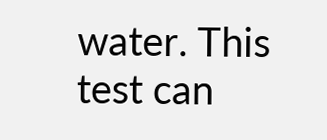water. This test can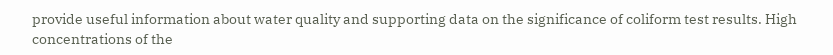provide useful information about water quality and supporting data on the significance of coliform test results. High concentrations of the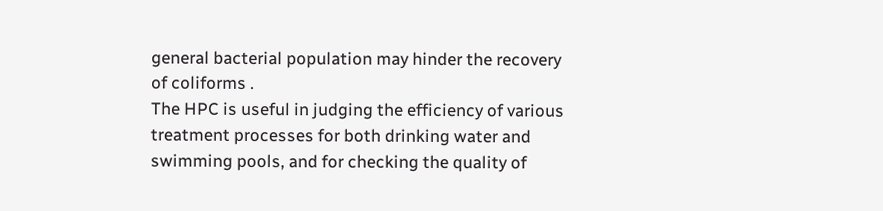general bacterial population may hinder the recovery of coliforms .
The HPC is useful in judging the efficiency of various treatment processes for both drinking water and swimming pools, and for checking the quality of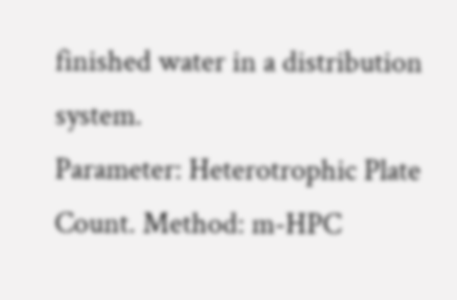finished water in a distribution system.
Parameter: Heterotrophic Plate Count. Method: m-HPC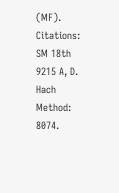(MF). Citations: SM 18th 9215 A, D. Hach Method: 8074.